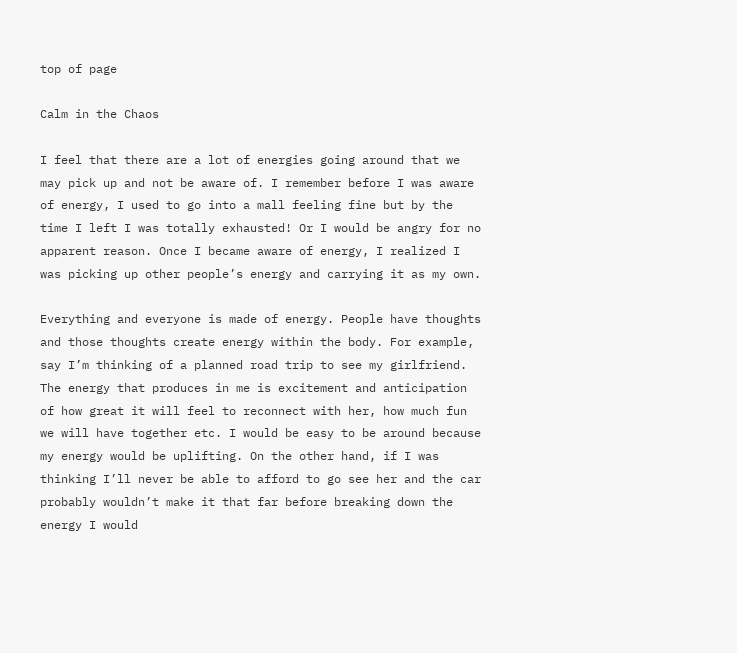top of page

Calm in the Chaos

I feel that there are a lot of energies going around that we may pick up and not be aware of. I remember before I was aware of energy, I used to go into a mall feeling fine but by the time I left I was totally exhausted! Or I would be angry for no apparent reason. Once I became aware of energy, I realized I was picking up other people’s energy and carrying it as my own.

Everything and everyone is made of energy. People have thoughts and those thoughts create energy within the body. For example, say I’m thinking of a planned road trip to see my girlfriend. The energy that produces in me is excitement and anticipation of how great it will feel to reconnect with her, how much fun we will have together etc. I would be easy to be around because my energy would be uplifting. On the other hand, if I was thinking I’ll never be able to afford to go see her and the car probably wouldn’t make it that far before breaking down the energy I would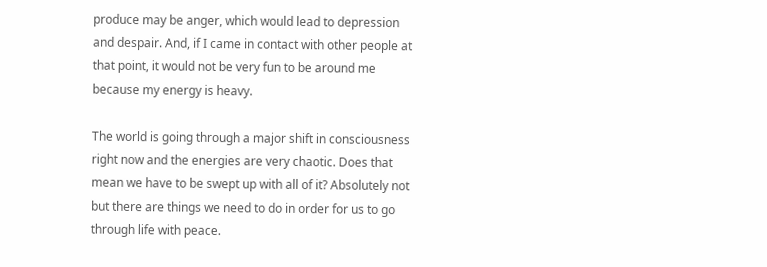produce may be anger, which would lead to depression and despair. And, if I came in contact with other people at that point, it would not be very fun to be around me because my energy is heavy.

The world is going through a major shift in consciousness right now and the energies are very chaotic. Does that mean we have to be swept up with all of it? Absolutely not but there are things we need to do in order for us to go through life with peace.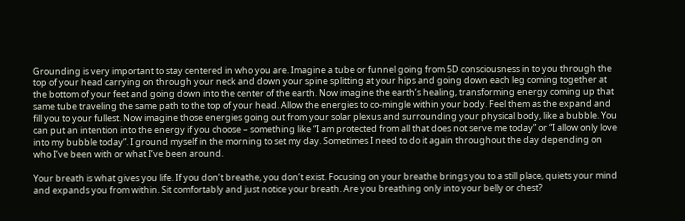Grounding is very important to stay centered in who you are. Imagine a tube or funnel going from 5D consciousness in to you through the top of your head carrying on through your neck and down your spine splitting at your hips and going down each leg coming together at the bottom of your feet and going down into the center of the earth. Now imagine the earth’s healing, transforming energy coming up that same tube traveling the same path to the top of your head. Allow the energies to co-mingle within your body. Feel them as the expand and fill you to your fullest. Now imagine those energies going out from your solar plexus and surrounding your physical body, like a bubble. You can put an intention into the energy if you choose – something like “I am protected from all that does not serve me today” or “I allow only love into my bubble today”. I ground myself in the morning to set my day. Sometimes I need to do it again throughout the day depending on who I’ve been with or what I’ve been around.

Your breath is what gives you life. If you don’t breathe, you don’t exist. Focusing on your breathe brings you to a still place, quiets your mind and expands you from within. Sit comfortably and just notice your breath. Are you breathing only into your belly or chest?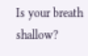Is your breath shallow?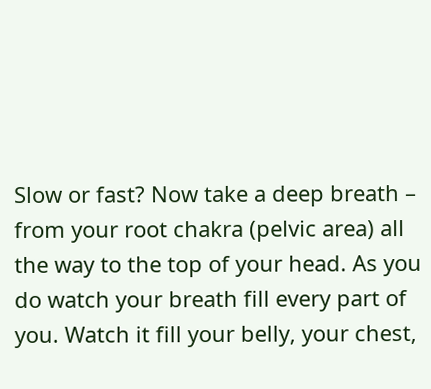Slow or fast? Now take a deep breath – from your root chakra (pelvic area) all the way to the top of your head. As you do watch your breath fill every part of you. Watch it fill your belly, your chest,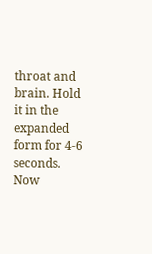throat and brain. Hold it in the expanded form for 4-6 seconds. Now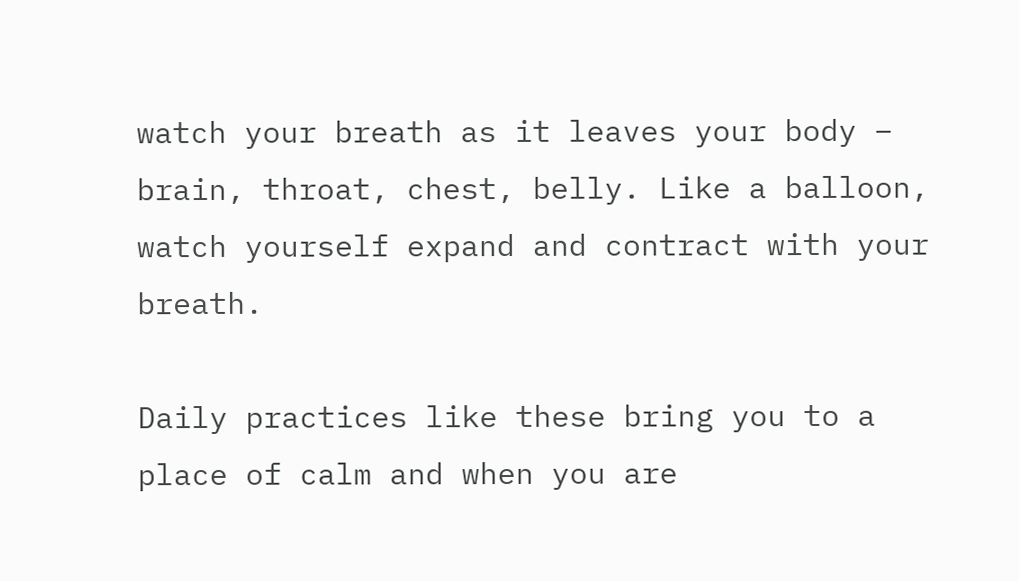watch your breath as it leaves your body – brain, throat, chest, belly. Like a balloon, watch yourself expand and contract with your breath.

Daily practices like these bring you to a place of calm and when you are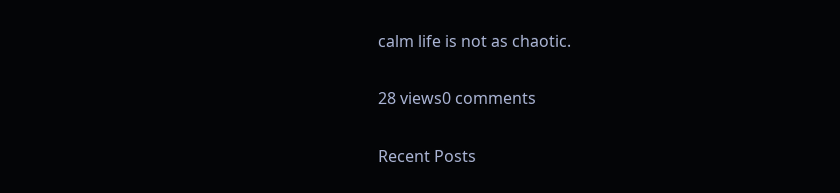calm life is not as chaotic.

28 views0 comments

Recent Posts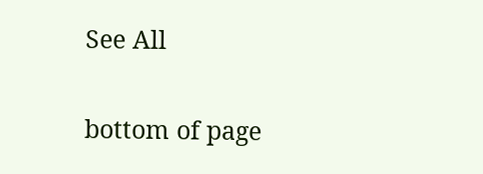See All


bottom of page